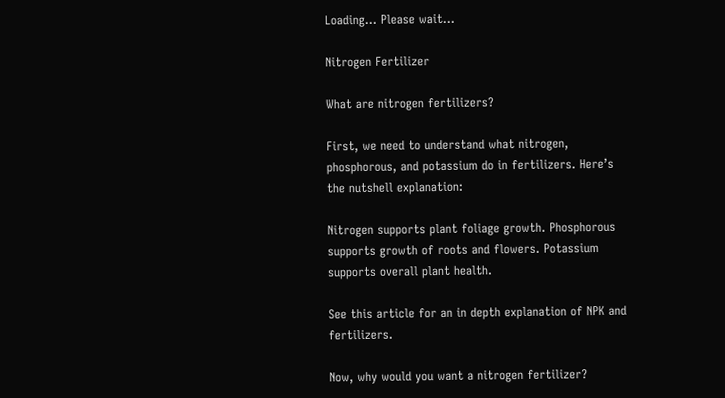Loading... Please wait...

Nitrogen Fertilizer

What are nitrogen fertilizers?

First, we need to understand what nitrogen, phosphorous, and potassium do in fertilizers. Here’s the nutshell explanation:

Nitrogen supports plant foliage growth. Phosphorous supports growth of roots and flowers. Potassium supports overall plant health.

See this article for an in depth explanation of NPK and fertilizers.

Now, why would you want a nitrogen fertilizer?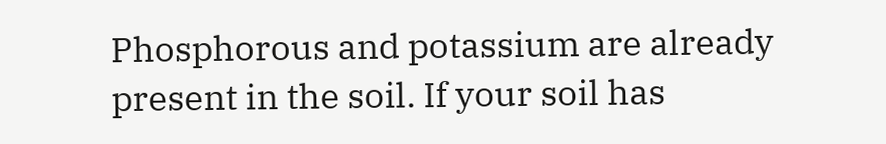Phosphorous and potassium are already present in the soil. If your soil has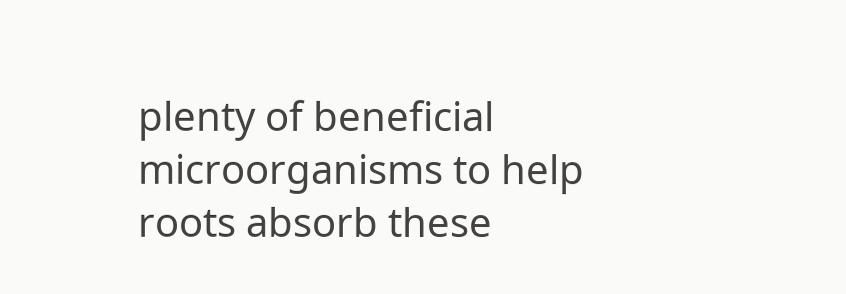plenty of beneficial microorganisms to help roots absorb these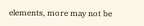elements, more may not be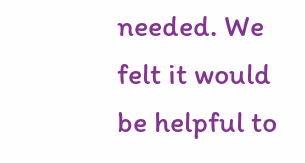needed. We felt it would be helpful to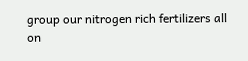group our nitrogen rich fertilizers all on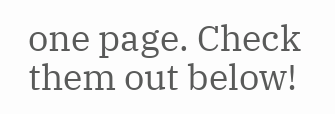one page. Check them out below!